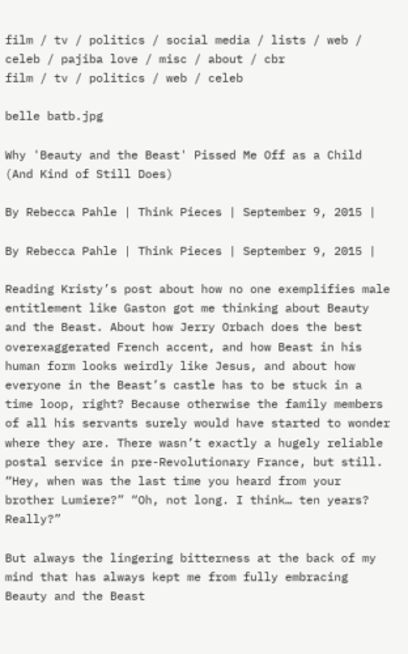film / tv / politics / social media / lists / web / celeb / pajiba love / misc / about / cbr
film / tv / politics / web / celeb

belle batb.jpg

Why 'Beauty and the Beast' Pissed Me Off as a Child (And Kind of Still Does)

By Rebecca Pahle | Think Pieces | September 9, 2015 |

By Rebecca Pahle | Think Pieces | September 9, 2015 |

Reading Kristy’s post about how no one exemplifies male entitlement like Gaston got me thinking about Beauty and the Beast. About how Jerry Orbach does the best overexaggerated French accent, and how Beast in his human form looks weirdly like Jesus, and about how everyone in the Beast’s castle has to be stuck in a time loop, right? Because otherwise the family members of all his servants surely would have started to wonder where they are. There wasn’t exactly a hugely reliable postal service in pre-Revolutionary France, but still. “Hey, when was the last time you heard from your brother Lumiere?” “Oh, not long. I think… ten years? Really?”

But always the lingering bitterness at the back of my mind that has always kept me from fully embracing Beauty and the Beast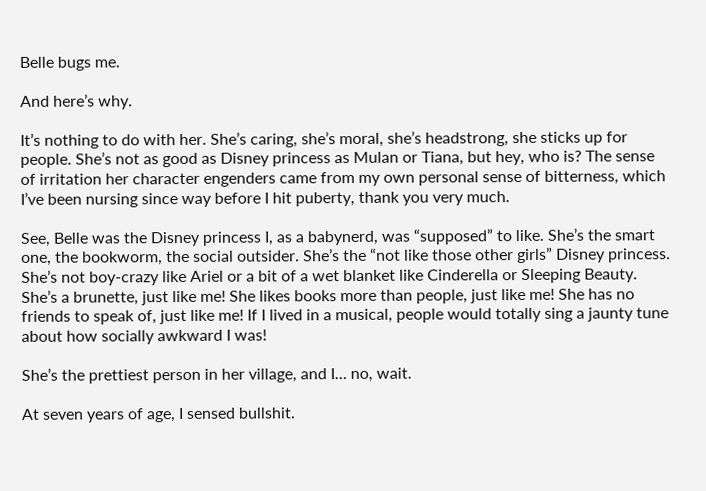Belle bugs me.

And here’s why.

It’s nothing to do with her. She’s caring, she’s moral, she’s headstrong, she sticks up for people. She’s not as good as Disney princess as Mulan or Tiana, but hey, who is? The sense of irritation her character engenders came from my own personal sense of bitterness, which I’ve been nursing since way before I hit puberty, thank you very much.

See, Belle was the Disney princess I, as a babynerd, was “supposed” to like. She’s the smart one, the bookworm, the social outsider. She’s the “not like those other girls” Disney princess. She’s not boy-crazy like Ariel or a bit of a wet blanket like Cinderella or Sleeping Beauty. She’s a brunette, just like me! She likes books more than people, just like me! She has no friends to speak of, just like me! If I lived in a musical, people would totally sing a jaunty tune about how socially awkward I was!

She’s the prettiest person in her village, and I… no, wait.

At seven years of age, I sensed bullshit.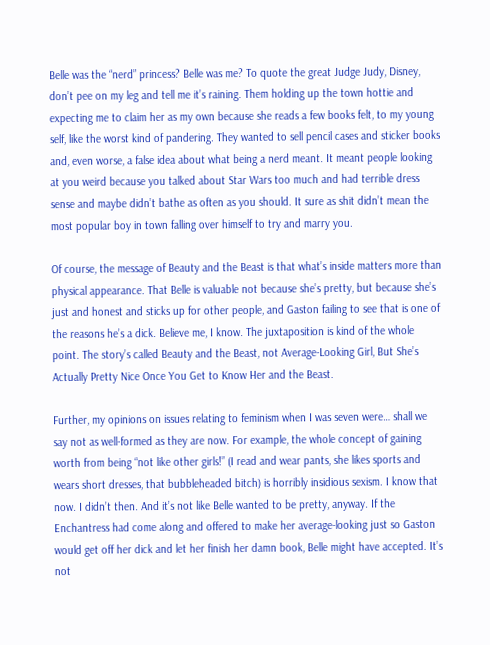Belle was the “nerd” princess? Belle was me? To quote the great Judge Judy, Disney, don’t pee on my leg and tell me it’s raining. Them holding up the town hottie and expecting me to claim her as my own because she reads a few books felt, to my young self, like the worst kind of pandering. They wanted to sell pencil cases and sticker books and, even worse, a false idea about what being a nerd meant. It meant people looking at you weird because you talked about Star Wars too much and had terrible dress sense and maybe didn’t bathe as often as you should. It sure as shit didn’t mean the most popular boy in town falling over himself to try and marry you.

Of course, the message of Beauty and the Beast is that what’s inside matters more than physical appearance. That Belle is valuable not because she’s pretty, but because she’s just and honest and sticks up for other people, and Gaston failing to see that is one of the reasons he’s a dick. Believe me, I know. The juxtaposition is kind of the whole point. The story’s called Beauty and the Beast, not Average-Looking Girl, But She’s Actually Pretty Nice Once You Get to Know Her and the Beast.

Further, my opinions on issues relating to feminism when I was seven were… shall we say not as well-formed as they are now. For example, the whole concept of gaining worth from being “not like other girls!” (I read and wear pants, she likes sports and wears short dresses, that bubbleheaded bitch) is horribly insidious sexism. I know that now. I didn’t then. And it’s not like Belle wanted to be pretty, anyway. If the Enchantress had come along and offered to make her average-looking just so Gaston would get off her dick and let her finish her damn book, Belle might have accepted. It’s not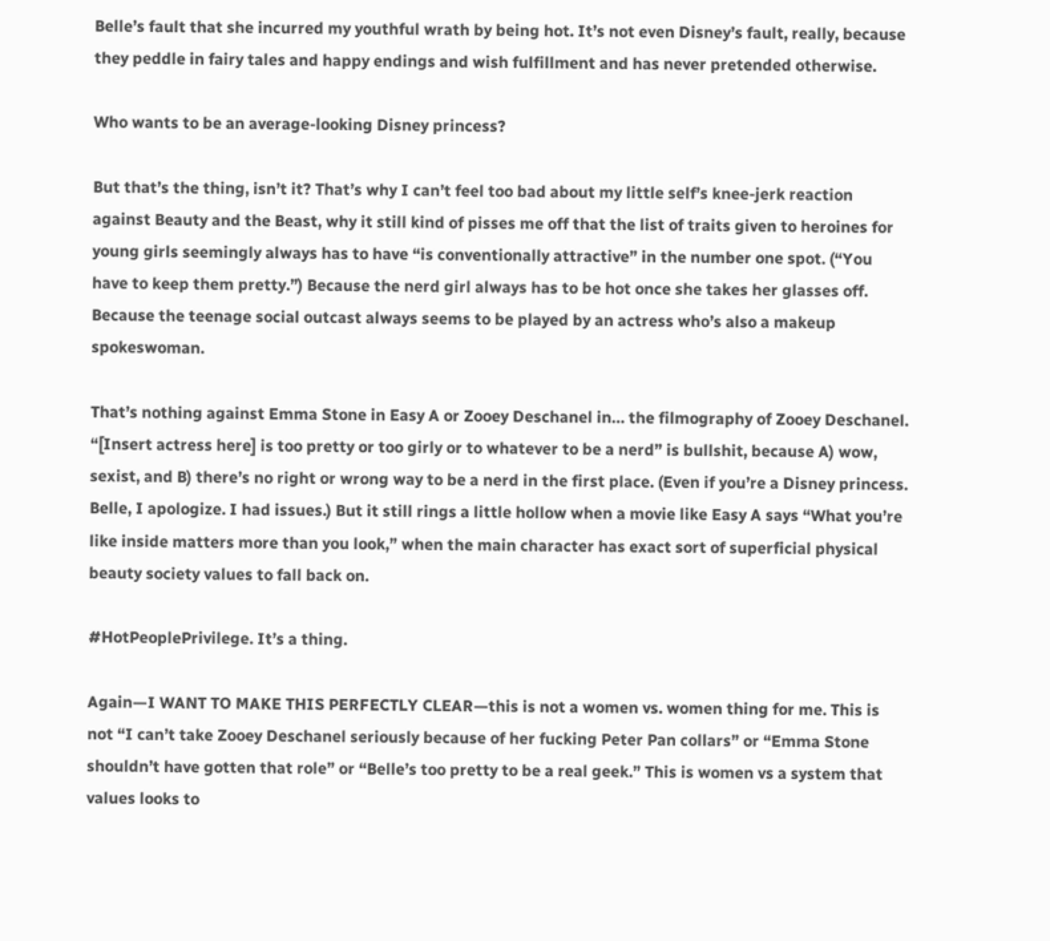Belle’s fault that she incurred my youthful wrath by being hot. It’s not even Disney’s fault, really, because they peddle in fairy tales and happy endings and wish fulfillment and has never pretended otherwise.

Who wants to be an average-looking Disney princess?

But that’s the thing, isn’t it? That’s why I can’t feel too bad about my little self’s knee-jerk reaction against Beauty and the Beast, why it still kind of pisses me off that the list of traits given to heroines for young girls seemingly always has to have “is conventionally attractive” in the number one spot. (“You have to keep them pretty.”) Because the nerd girl always has to be hot once she takes her glasses off. Because the teenage social outcast always seems to be played by an actress who’s also a makeup spokeswoman.

That’s nothing against Emma Stone in Easy A or Zooey Deschanel in… the filmography of Zooey Deschanel. “[Insert actress here] is too pretty or too girly or to whatever to be a nerd” is bullshit, because A) wow, sexist, and B) there’s no right or wrong way to be a nerd in the first place. (Even if you’re a Disney princess. Belle, I apologize. I had issues.) But it still rings a little hollow when a movie like Easy A says “What you’re like inside matters more than you look,” when the main character has exact sort of superficial physical beauty society values to fall back on.

#HotPeoplePrivilege. It’s a thing.

Again—I WANT TO MAKE THIS PERFECTLY CLEAR—this is not a women vs. women thing for me. This is not “I can’t take Zooey Deschanel seriously because of her fucking Peter Pan collars” or “Emma Stone shouldn’t have gotten that role” or “Belle’s too pretty to be a real geek.” This is women vs a system that values looks to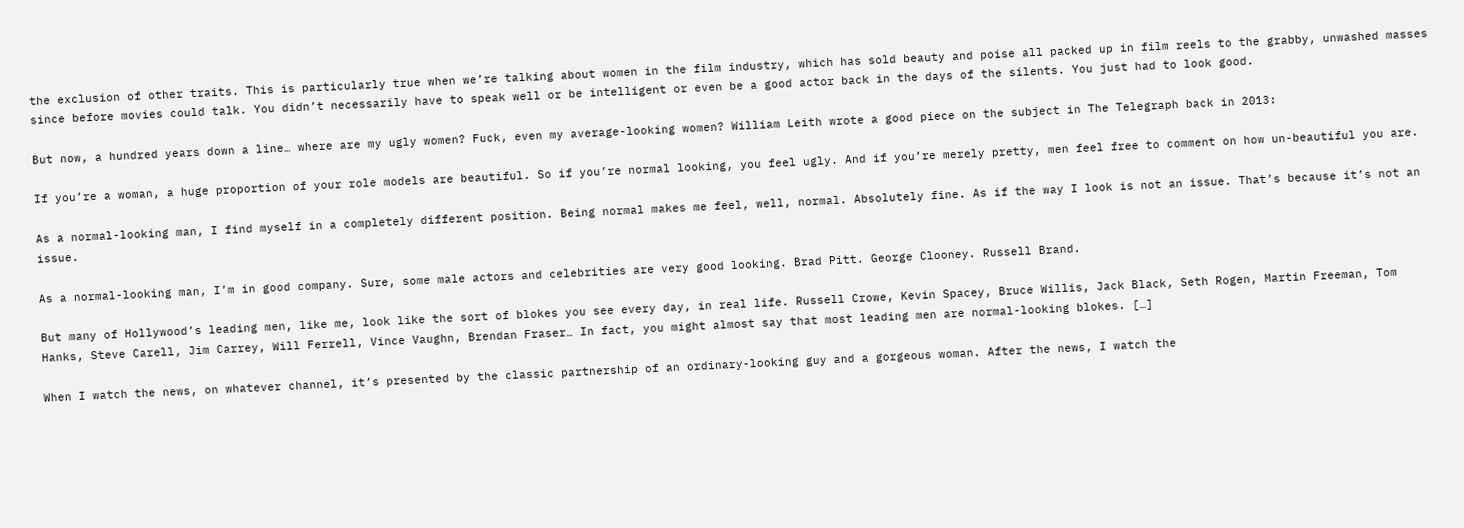the exclusion of other traits. This is particularly true when we’re talking about women in the film industry, which has sold beauty and poise all packed up in film reels to the grabby, unwashed masses since before movies could talk. You didn’t necessarily have to speak well or be intelligent or even be a good actor back in the days of the silents. You just had to look good.

But now, a hundred years down a line… where are my ugly women? Fuck, even my average-looking women? William Leith wrote a good piece on the subject in The Telegraph back in 2013:

If you’re a woman, a huge proportion of your role models are beautiful. So if you’re normal looking, you feel ugly. And if you’re merely pretty, men feel free to comment on how un-beautiful you are.

As a normal-looking man, I find myself in a completely different position. Being normal makes me feel, well, normal. Absolutely fine. As if the way I look is not an issue. That’s because it’s not an issue.

As a normal-looking man, I’m in good company. Sure, some male actors and celebrities are very good looking. Brad Pitt. George Clooney. Russell Brand.

But many of Hollywood’s leading men, like me, look like the sort of blokes you see every day, in real life. Russell Crowe, Kevin Spacey, Bruce Willis, Jack Black, Seth Rogen, Martin Freeman, Tom Hanks, Steve Carell, Jim Carrey, Will Ferrell, Vince Vaughn, Brendan Fraser… In fact, you might almost say that most leading men are normal-looking blokes. […]

When I watch the news, on whatever channel, it’s presented by the classic partnership of an ordinary-looking guy and a gorgeous woman. After the news, I watch the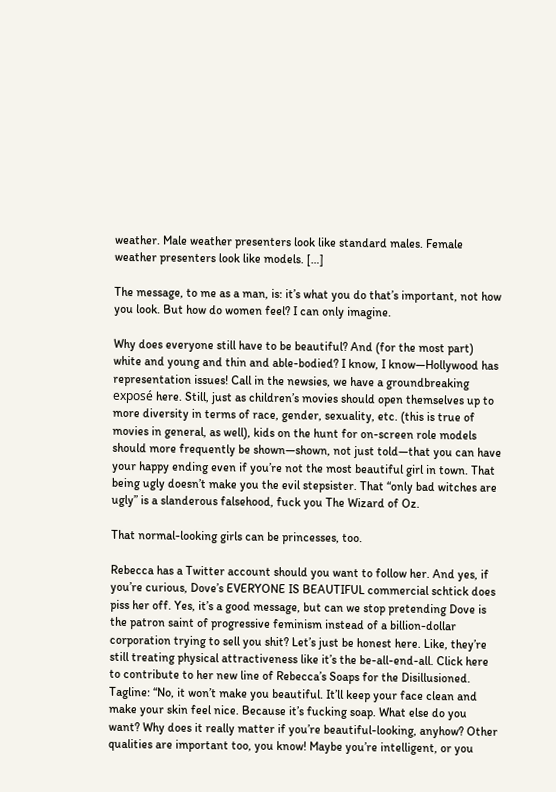weather. Male weather presenters look like standard males. Female weather presenters look like models. […]

The message, to me as a man, is: it’s what you do that’s important, not how you look. But how do women feel? I can only imagine.

Why does everyone still have to be beautiful? And (for the most part) white and young and thin and able-bodied? I know, I know—Hollywood has representation issues! Call in the newsies, we have a groundbreaking exposé here. Still, just as children’s movies should open themselves up to more diversity in terms of race, gender, sexuality, etc. (this is true of movies in general, as well), kids on the hunt for on-screen role models should more frequently be shown—shown, not just told—that you can have your happy ending even if you’re not the most beautiful girl in town. That being ugly doesn’t make you the evil stepsister. That “only bad witches are ugly” is a slanderous falsehood, fuck you The Wizard of Oz.

That normal-looking girls can be princesses, too.

Rebecca has a Twitter account should you want to follow her. And yes, if you’re curious, Dove’s EVERYONE IS BEAUTIFUL commercial schtick does piss her off. Yes, it’s a good message, but can we stop pretending Dove is the patron saint of progressive feminism instead of a billion-dollar corporation trying to sell you shit? Let’s just be honest here. Like, they’re still treating physical attractiveness like it’s the be-all-end-all. Click here to contribute to her new line of Rebecca’s Soaps for the Disillusioned. Tagline: “No, it won’t make you beautiful. It’ll keep your face clean and make your skin feel nice. Because it’s fucking soap. What else do you want? Why does it really matter if you’re beautiful-looking, anyhow? Other qualities are important too, you know! Maybe you’re intelligent, or you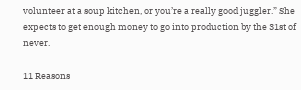volunteer at a soup kitchen, or you’re a really good juggler.” She expects to get enough money to go into production by the 31st of never.

11 Reasons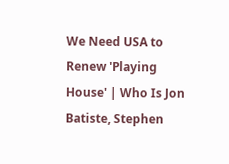We Need USA to Renew 'Playing House' | Who Is Jon Batiste, Stephen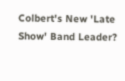Colbert's New 'Late Show' Band Leader?